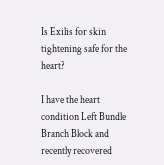Is Exilis for skin tightening safe for the heart?

I have the heart condition Left Bundle Branch Block and recently recovered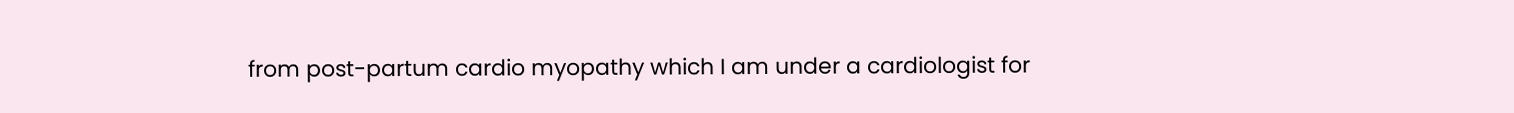from post-partum cardio myopathy which I am under a cardiologist for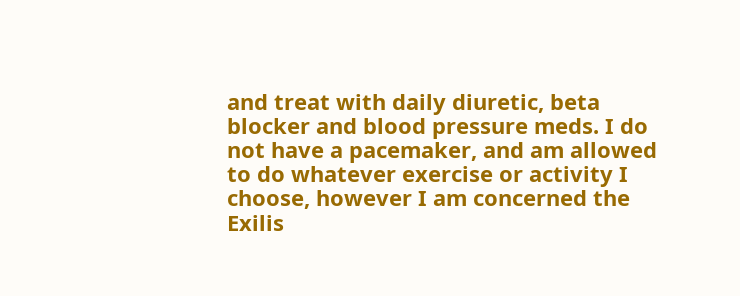and treat with daily diuretic, beta blocker and blood pressure meds. I do not have a pacemaker, and am allowed to do whatever exercise or activity I choose, however I am concerned the Exilis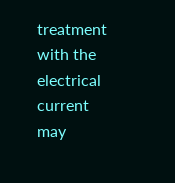treatment with the electrical current may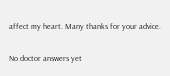affect my heart. Many thanks for your advice.

No doctor answers yet